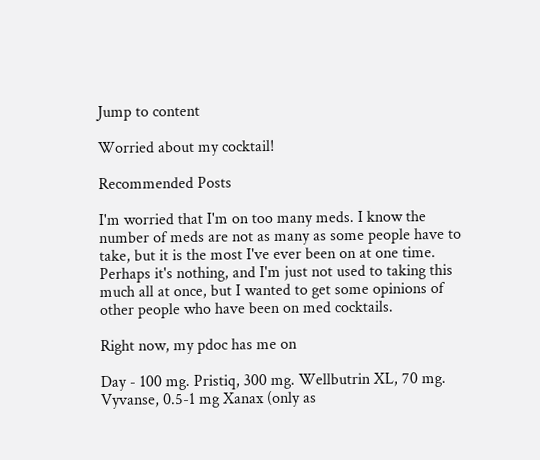Jump to content

Worried about my cocktail!

Recommended Posts

I'm worried that I'm on too many meds. I know the number of meds are not as many as some people have to take, but it is the most I've ever been on at one time. Perhaps it's nothing, and I'm just not used to taking this much all at once, but I wanted to get some opinions of other people who have been on med cocktails.

Right now, my pdoc has me on

Day - 100 mg. Pristiq, 300 mg. Wellbutrin XL, 70 mg. Vyvanse, 0.5-1 mg Xanax (only as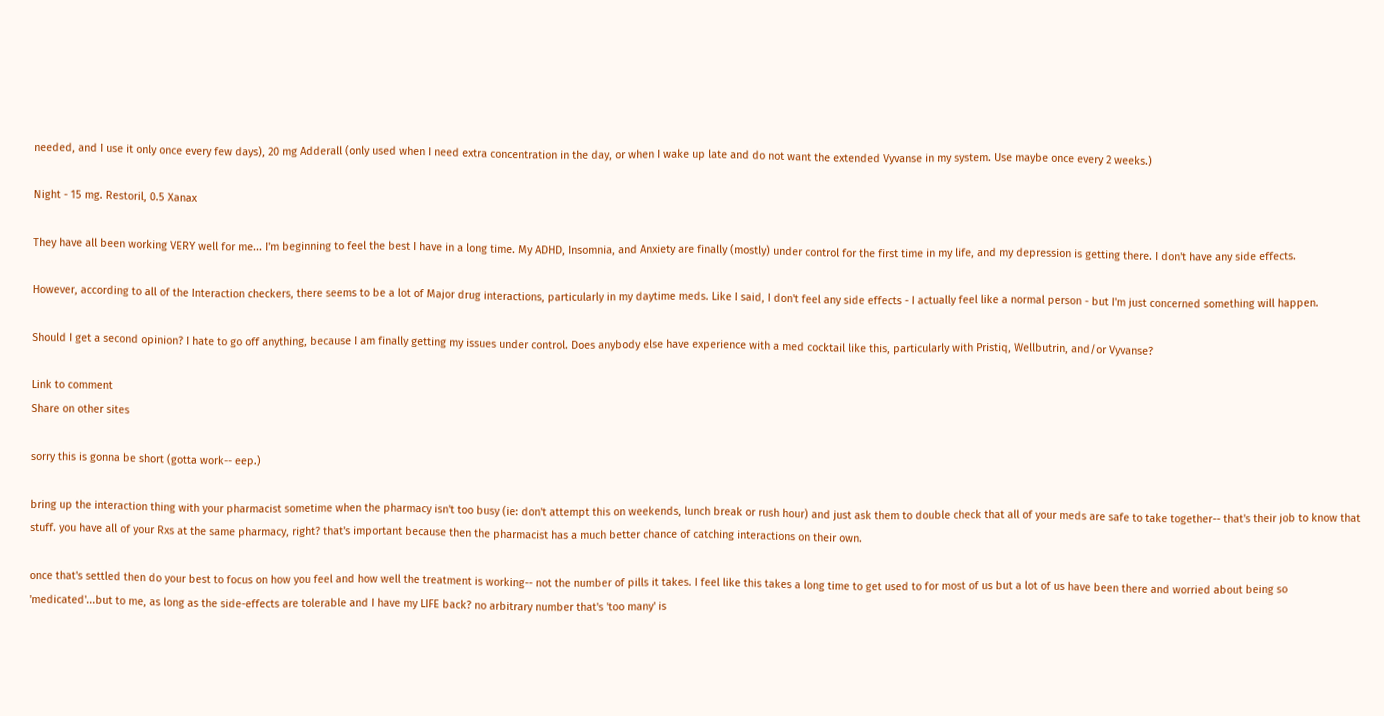needed, and I use it only once every few days), 20 mg Adderall (only used when I need extra concentration in the day, or when I wake up late and do not want the extended Vyvanse in my system. Use maybe once every 2 weeks.)

Night - 15 mg. Restoril, 0.5 Xanax

They have all been working VERY well for me... I'm beginning to feel the best I have in a long time. My ADHD, Insomnia, and Anxiety are finally (mostly) under control for the first time in my life, and my depression is getting there. I don't have any side effects.

However, according to all of the Interaction checkers, there seems to be a lot of Major drug interactions, particularly in my daytime meds. Like I said, I don't feel any side effects - I actually feel like a normal person - but I'm just concerned something will happen.

Should I get a second opinion? I hate to go off anything, because I am finally getting my issues under control. Does anybody else have experience with a med cocktail like this, particularly with Pristiq, Wellbutrin, and/or Vyvanse?

Link to comment
Share on other sites

sorry this is gonna be short (gotta work-- eep.)

bring up the interaction thing with your pharmacist sometime when the pharmacy isn't too busy (ie: don't attempt this on weekends, lunch break or rush hour) and just ask them to double check that all of your meds are safe to take together-- that's their job to know that stuff. you have all of your Rxs at the same pharmacy, right? that's important because then the pharmacist has a much better chance of catching interactions on their own.

once that's settled then do your best to focus on how you feel and how well the treatment is working-- not the number of pills it takes. I feel like this takes a long time to get used to for most of us but a lot of us have been there and worried about being so 'medicated'...but to me, as long as the side-effects are tolerable and I have my LIFE back? no arbitrary number that's 'too many' is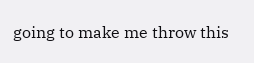going to make me throw this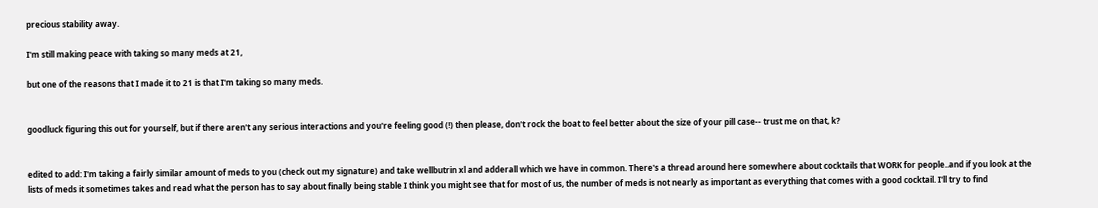precious stability away.

I'm still making peace with taking so many meds at 21,

but one of the reasons that I made it to 21 is that I'm taking so many meds.


goodluck figuring this out for yourself, but if there aren't any serious interactions and you're feeling good (!) then please, don't rock the boat to feel better about the size of your pill case-- trust me on that, k?


edited to add: I'm taking a fairly similar amount of meds to you (check out my signature) and take wellbutrin xl and adderall which we have in common. There's a thread around here somewhere about cocktails that WORK for people..and if you look at the lists of meds it sometimes takes and read what the person has to say about finally being stable I think you might see that for most of us, the number of meds is not nearly as important as everything that comes with a good cocktail. I'll try to find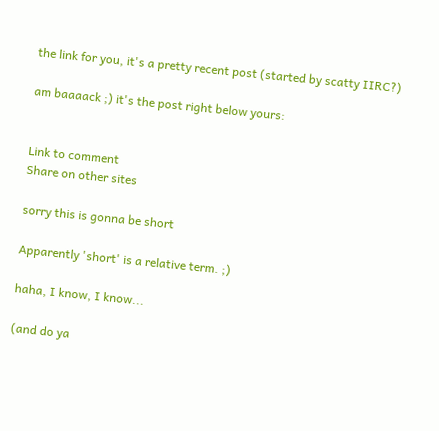the link for you, it's a pretty recent post (started by scatty IIRC?)

am baaaack ;) it's the post right below yours:


Link to comment
Share on other sites

sorry this is gonna be short

Apparently 'short' is a relative term. ;)

haha, I know, I know...

(and do ya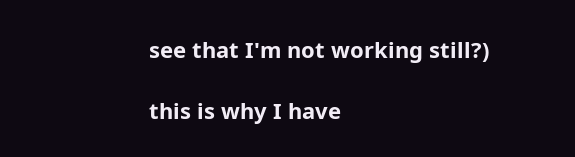see that I'm not working still?)

this is why I have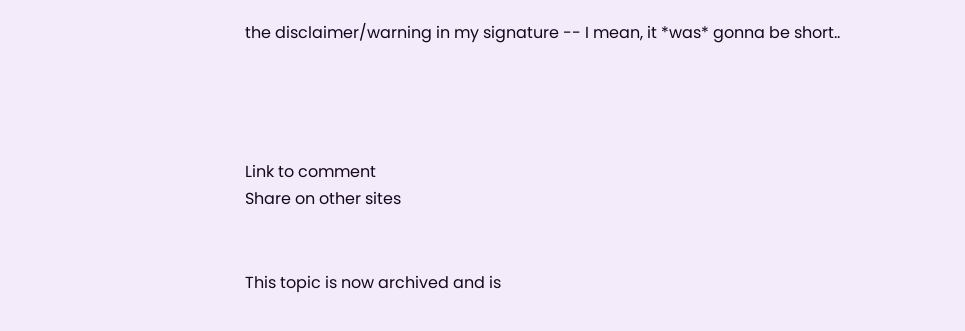the disclaimer/warning in my signature -- I mean, it *was* gonna be short..




Link to comment
Share on other sites


This topic is now archived and is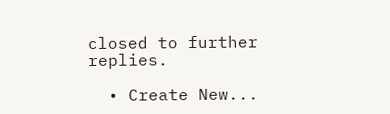closed to further replies.

  • Create New...